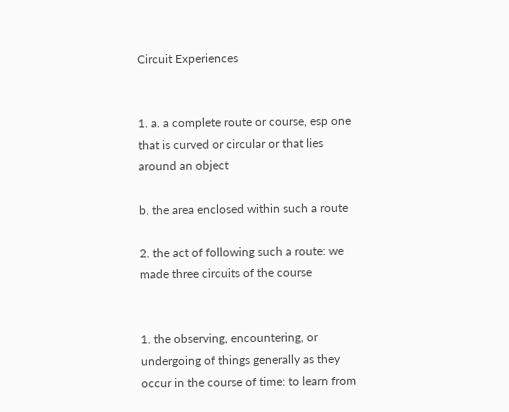Circuit Experiences


1. a. a complete route or course, esp one that is curved or circular or that lies around an object

b. the area enclosed within such a route

2. the act of following such a route: we made three circuits of the course


1. the observing, encountering, or undergoing of things generally as they occur in the course of time: to learn from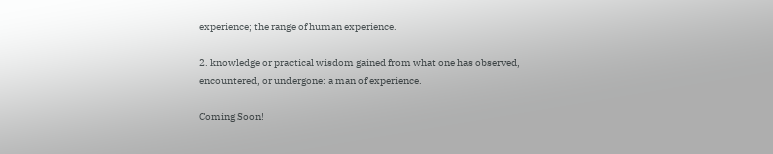experience; the range of human experience.

2. knowledge or practical wisdom gained from what one has observed, encountered, or undergone: a man of experience.

Coming Soon!